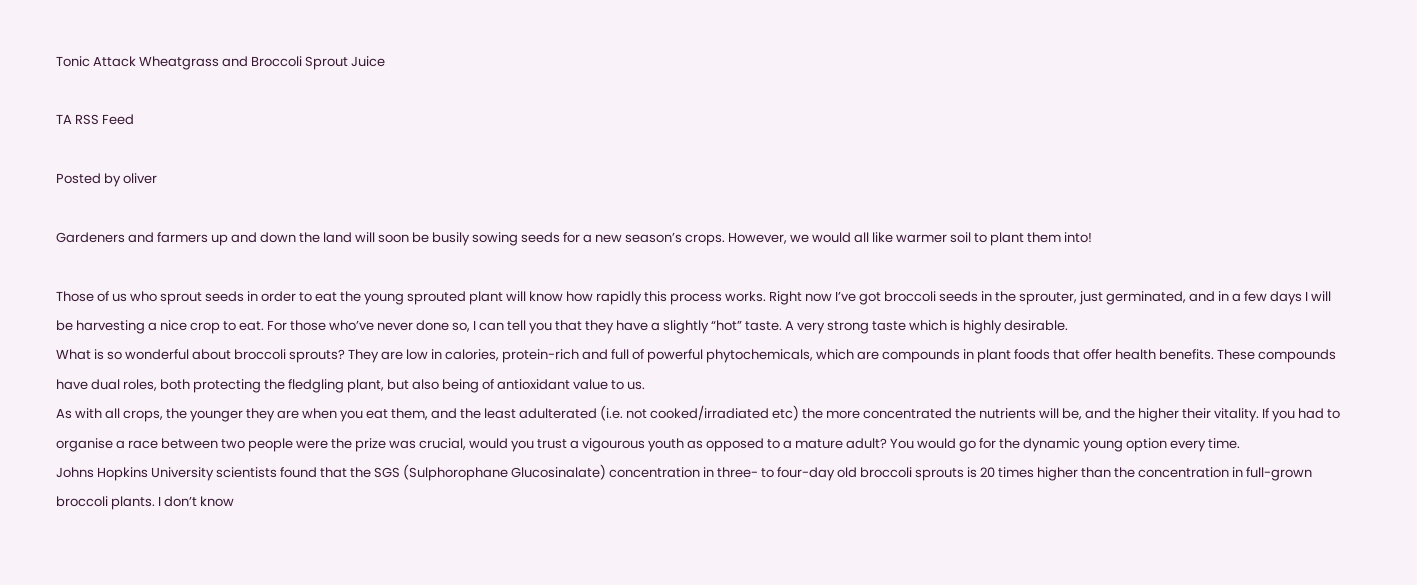Tonic Attack Wheatgrass and Broccoli Sprout Juice

TA RSS Feed

Posted by oliver

Gardeners and farmers up and down the land will soon be busily sowing seeds for a new season’s crops. However, we would all like warmer soil to plant them into!

Those of us who sprout seeds in order to eat the young sprouted plant will know how rapidly this process works. Right now I’ve got broccoli seeds in the sprouter, just germinated, and in a few days I will be harvesting a nice crop to eat. For those who’ve never done so, I can tell you that they have a slightly “hot” taste. A very strong taste which is highly desirable.
What is so wonderful about broccoli sprouts? They are low in calories, protein-rich and full of powerful phytochemicals, which are compounds in plant foods that offer health benefits. These compounds have dual roles, both protecting the fledgling plant, but also being of antioxidant value to us.
As with all crops, the younger they are when you eat them, and the least adulterated (i.e. not cooked/irradiated etc) the more concentrated the nutrients will be, and the higher their vitality. If you had to organise a race between two people were the prize was crucial, would you trust a vigourous youth as opposed to a mature adult? You would go for the dynamic young option every time.
Johns Hopkins University scientists found that the SGS (Sulphorophane Glucosinalate) concentration in three- to four-day old broccoli sprouts is 20 times higher than the concentration in full-grown broccoli plants. I don’t know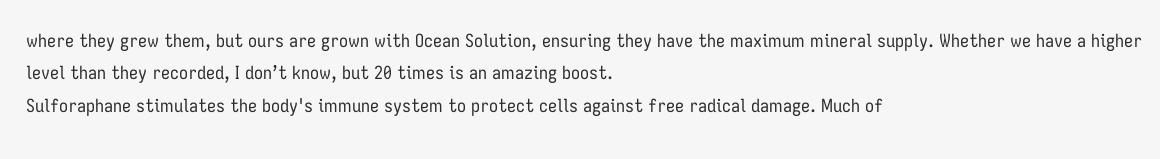where they grew them, but ours are grown with Ocean Solution, ensuring they have the maximum mineral supply. Whether we have a higher level than they recorded, I don’t know, but 20 times is an amazing boost.
Sulforaphane stimulates the body's immune system to protect cells against free radical damage. Much of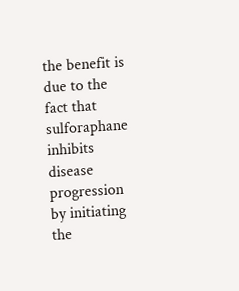the benefit is due to the fact that sulforaphane inhibits disease progression by initiating the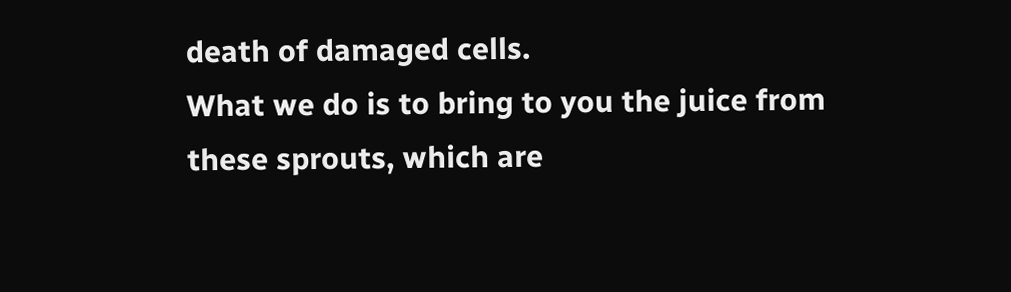death of damaged cells.
What we do is to bring to you the juice from these sprouts, which are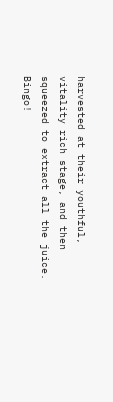harvested at their youthful, vitality rich stage, and then squeezed to extract all the juice. Bingo!